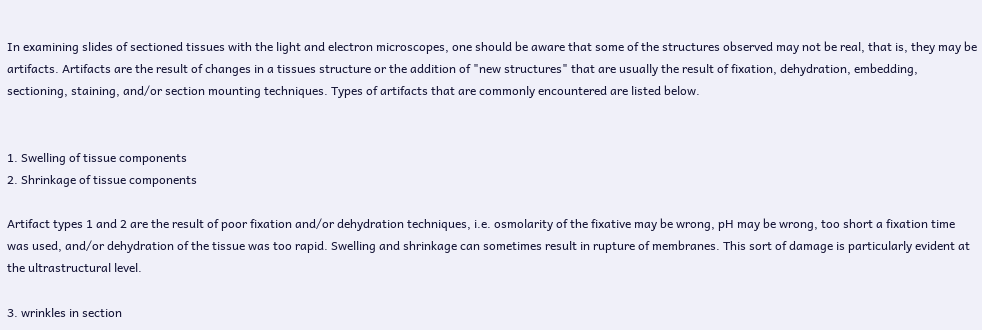In examining slides of sectioned tissues with the light and electron microscopes, one should be aware that some of the structures observed may not be real, that is, they may be artifacts. Artifacts are the result of changes in a tissues structure or the addition of "new structures" that are usually the result of fixation, dehydration, embedding, sectioning, staining, and/or section mounting techniques. Types of artifacts that are commonly encountered are listed below.


1. Swelling of tissue components
2. Shrinkage of tissue components

Artifact types 1 and 2 are the result of poor fixation and/or dehydration techniques, i.e. osmolarity of the fixative may be wrong, pH may be wrong, too short a fixation time was used, and/or dehydration of the tissue was too rapid. Swelling and shrinkage can sometimes result in rupture of membranes. This sort of damage is particularly evident at the ultrastructural level.

3. wrinkles in section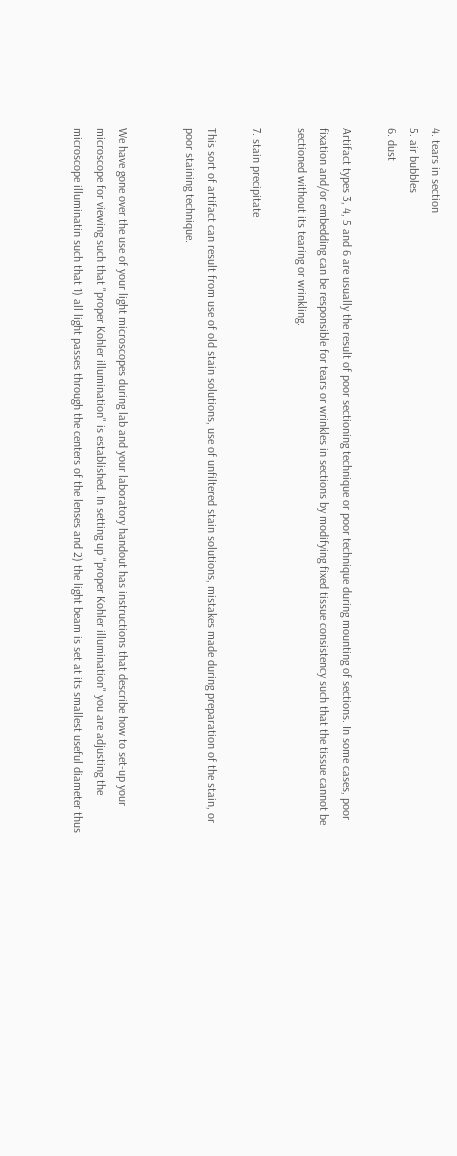4. tears in section
5. air bubbles
6. dust

Artifact types 3, 4, 5 and 6 are usually the result of poor sectioning technique or poor technique during mounting of sections. In some cases, poor fixation and/or embedding can be responsible for tears or wrinkles in sections by modifying fixed tissue consistency such that the tissue cannot be sectioned without its tearing or wrinkling.

7. stain precipitate

This sort of artifact can result from use of old stain solutions, use of unfiltered stain solutions, mistakes made during preparation of the stain, or poor staining technique.


We have gone over the use of your light microscopes during lab and your laboratory handout has instructions that describe how to set-up your microscope for viewing such that "proper Kohler illumination" is established. In setting up "proper Kohler illumination" you are adjusting the microscope illuminatin such that 1) all light passes through the centers of the lenses and 2) the light beam is set at its smallest useful diameter thus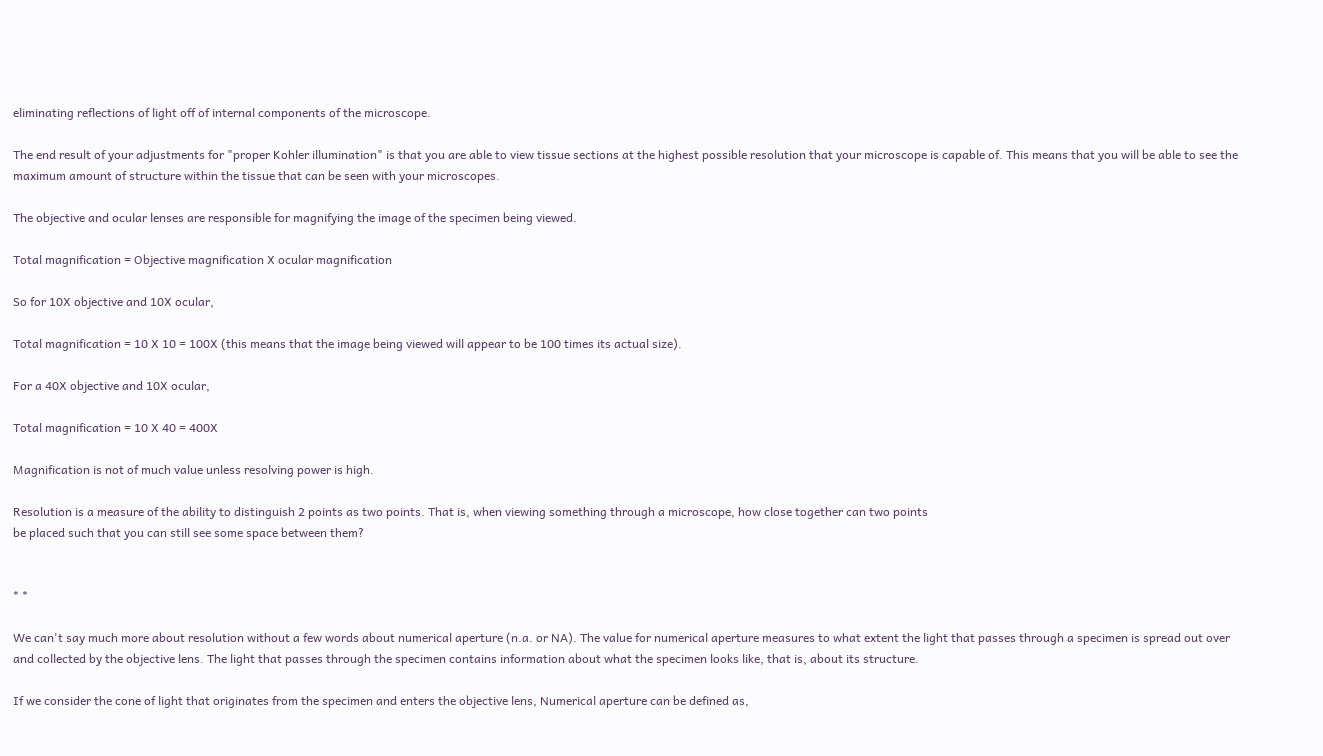eliminating reflections of light off of internal components of the microscope.

The end result of your adjustments for "proper Kohler illumination" is that you are able to view tissue sections at the highest possible resolution that your microscope is capable of. This means that you will be able to see the maximum amount of structure within the tissue that can be seen with your microscopes.

The objective and ocular lenses are responsible for magnifying the image of the specimen being viewed.

Total magnification = Objective magnification X ocular magnification

So for 10X objective and 10X ocular,

Total magnification = 10 X 10 = 100X (this means that the image being viewed will appear to be 100 times its actual size).

For a 40X objective and 10X ocular,

Total magnification = 10 X 40 = 400X

Magnification is not of much value unless resolving power is high.

Resolution is a measure of the ability to distinguish 2 points as two points. That is, when viewing something through a microscope, how close together can two points
be placed such that you can still see some space between them?


* *

We can't say much more about resolution without a few words about numerical aperture (n.a. or NA). The value for numerical aperture measures to what extent the light that passes through a specimen is spread out over and collected by the objective lens. The light that passes through the specimen contains information about what the specimen looks like, that is, about its structure.

If we consider the cone of light that originates from the specimen and enters the objective lens, Numerical aperture can be defined as,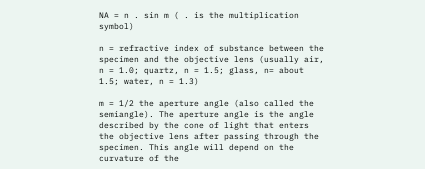NA = n . sin m ( . is the multiplication symbol)

n = refractive index of substance between the specimen and the objective lens (usually air, n = 1.0; quartz, n = 1.5; glass, n= about 1.5; water, n = 1.3)

m = 1/2 the aperture angle (also called the semiangle). The aperture angle is the angle described by the cone of light that enters the objective lens after passing through the specimen. This angle will depend on the curvature of the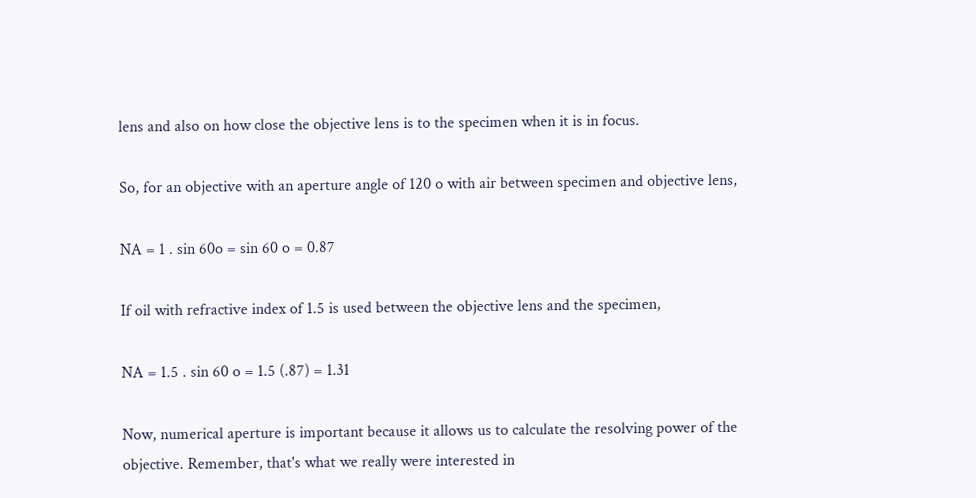lens and also on how close the objective lens is to the specimen when it is in focus.

So, for an objective with an aperture angle of 120 o with air between specimen and objective lens,

NA = 1 . sin 60o = sin 60 o = 0.87

If oil with refractive index of 1.5 is used between the objective lens and the specimen,

NA = 1.5 . sin 60 o = 1.5 (.87) = 1.31

Now, numerical aperture is important because it allows us to calculate the resolving power of the objective. Remember, that's what we really were interested in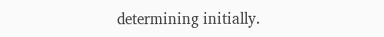determining initially.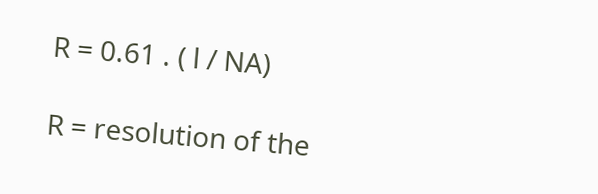R = 0.61 . ( l / NA)

R = resolution of the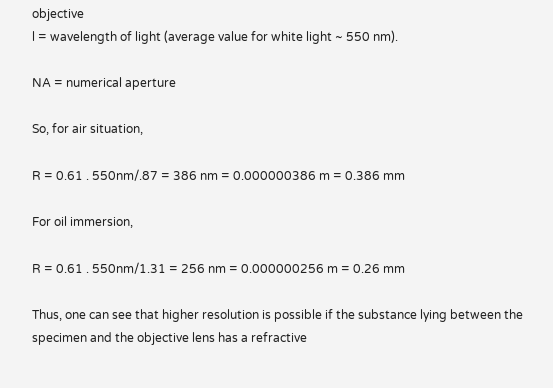objective
l = wavelength of light (average value for white light ~ 550 nm).

NA = numerical aperture

So, for air situation,

R = 0.61 . 550nm/.87 = 386 nm = 0.000000386 m = 0.386 mm

For oil immersion,

R = 0.61 . 550nm/1.31 = 256 nm = 0.000000256 m = 0.26 mm

Thus, one can see that higher resolution is possible if the substance lying between the specimen and the objective lens has a refractive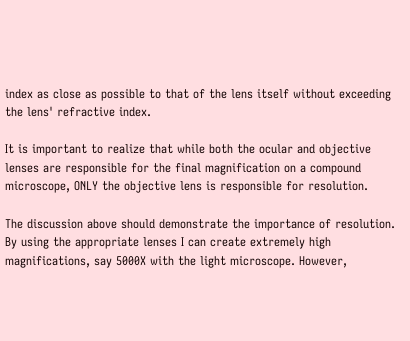index as close as possible to that of the lens itself without exceeding the lens' refractive index.

It is important to realize that while both the ocular and objective lenses are responsible for the final magnification on a compound microscope, ONLY the objective lens is responsible for resolution.

The discussion above should demonstrate the importance of resolution. By using the appropriate lenses I can create extremely high magnifications, say 5000X with the light microscope. However,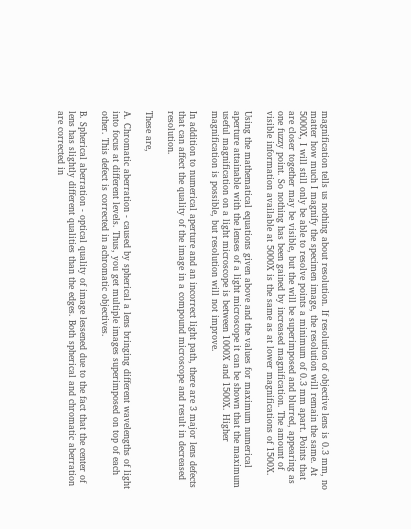magnification tells us nothing about resolution. If resolution of objective lens is 0.3 mm, no matter how much I magnify the specimen image, the resolution will remain the same. At 5000X, I will still only be able to resolve points a minimum of 0.3 mm apart. Points that are closer together may be visible, but the will be superimposed and blurred, appearing as one fuzzy point. So nothing has been gained by increased magnification. The amount of visible information available at 5000X is the same as at lower magnifications of 1500X.

Using the mathematical equations given above and the values for maximum numerical aperture attainable with the lenses of a light microscope it can be shown that the maximum useful magnification on a light microscope is between 1000X and 1500X. Higher magnification is possible, but resolution will not improve.

In addition to numerical aperture and an incorrect light path, there are 3 major lens defects that can affect the quality of the image in a compound microscope and result in decreased resolution.

These are,

A. Chromatic aberration - caused by spherical a lens bringing different wavelengths of light into focus at different levels. Thus, you get multiple images superimposed on top of each other. This defect is corrected in achromatic objectives.

B. Spherical aberration - optical quality of image lessened due to the fact that the center of lens has slightly different qualities than the edges. Both spherical and chromatic aberration are corrected in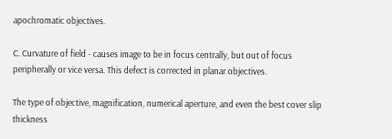apochromatic objectives.

C. Curvature of field - causes image to be in focus centrally, but out of focus peripherally or vice versa. This defect is corrected in planar objectives.

The type of objective, magnification, numerical aperture, and even the best cover slip thickness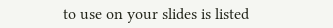to use on your slides is listed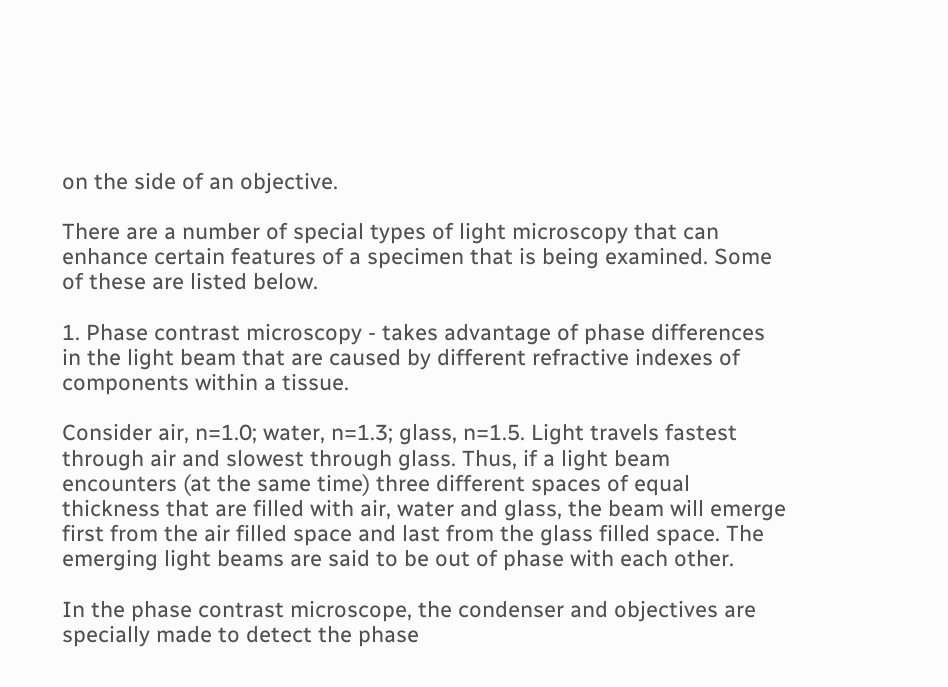on the side of an objective.

There are a number of special types of light microscopy that can enhance certain features of a specimen that is being examined. Some of these are listed below.

1. Phase contrast microscopy - takes advantage of phase differences in the light beam that are caused by different refractive indexes of components within a tissue.

Consider air, n=1.0; water, n=1.3; glass, n=1.5. Light travels fastest through air and slowest through glass. Thus, if a light beam encounters (at the same time) three different spaces of equal thickness that are filled with air, water and glass, the beam will emerge first from the air filled space and last from the glass filled space. The emerging light beams are said to be out of phase with each other.

In the phase contrast microscope, the condenser and objectives are specially made to detect the phase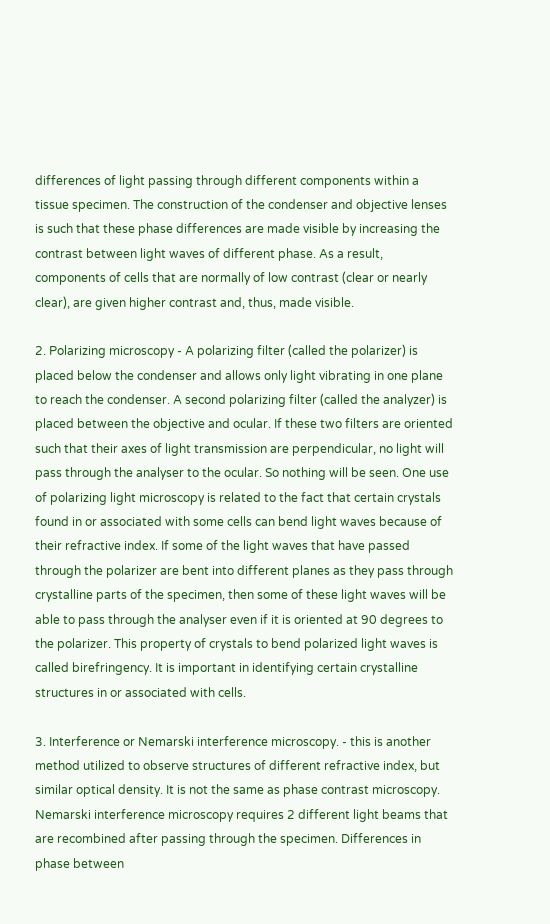differences of light passing through different components within a tissue specimen. The construction of the condenser and objective lenses is such that these phase differences are made visible by increasing the contrast between light waves of different phase. As a result, components of cells that are normally of low contrast (clear or nearly clear), are given higher contrast and, thus, made visible.

2. Polarizing microscopy - A polarizing filter (called the polarizer) is placed below the condenser and allows only light vibrating in one plane to reach the condenser. A second polarizing filter (called the analyzer) is placed between the objective and ocular. If these two filters are oriented such that their axes of light transmission are perpendicular, no light will pass through the analyser to the ocular. So nothing will be seen. One use of polarizing light microscopy is related to the fact that certain crystals found in or associated with some cells can bend light waves because of their refractive index. If some of the light waves that have passed through the polarizer are bent into different planes as they pass through crystalline parts of the specimen, then some of these light waves will be able to pass through the analyser even if it is oriented at 90 degrees to the polarizer. This property of crystals to bend polarized light waves is called birefringency. It is important in identifying certain crystalline structures in or associated with cells.

3. Interference or Nemarski interference microscopy. - this is another method utilized to observe structures of different refractive index, but similar optical density. It is not the same as phase contrast microscopy. Nemarski interference microscopy requires 2 different light beams that are recombined after passing through the specimen. Differences in phase between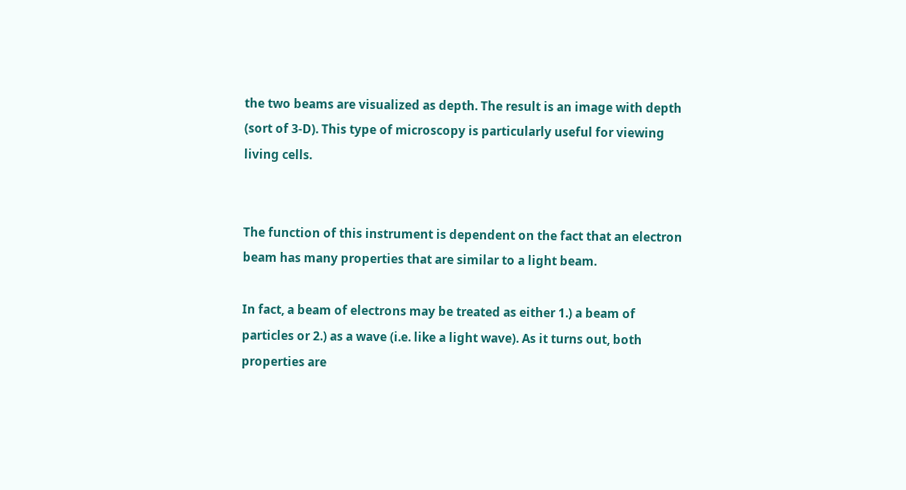the two beams are visualized as depth. The result is an image with depth (sort of 3-D). This type of microscopy is particularly useful for viewing living cells.


The function of this instrument is dependent on the fact that an electron beam has many properties that are similar to a light beam.

In fact, a beam of electrons may be treated as either 1.) a beam of particles or 2.) as a wave (i.e. like a light wave). As it turns out, both properties are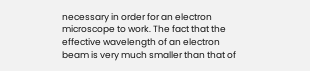necessary in order for an electron microscope to work. The fact that the effective wavelength of an electron beam is very much smaller than that of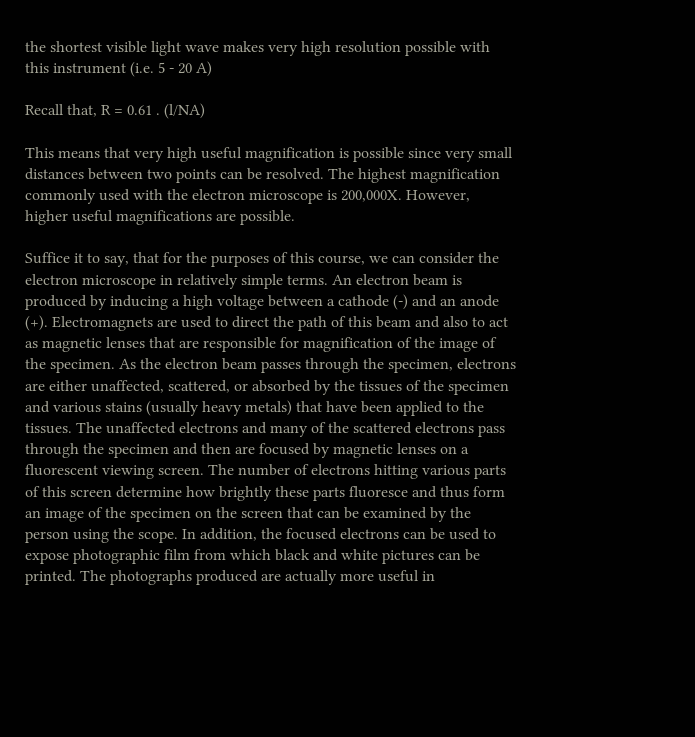the shortest visible light wave makes very high resolution possible with this instrument (i.e. 5 - 20 A)

Recall that, R = 0.61 . (l/NA)

This means that very high useful magnification is possible since very small distances between two points can be resolved. The highest magnification commonly used with the electron microscope is 200,000X. However, higher useful magnifications are possible.

Suffice it to say, that for the purposes of this course, we can consider the electron microscope in relatively simple terms. An electron beam is produced by inducing a high voltage between a cathode (-) and an anode (+). Electromagnets are used to direct the path of this beam and also to act as magnetic lenses that are responsible for magnification of the image of the specimen. As the electron beam passes through the specimen, electrons are either unaffected, scattered, or absorbed by the tissues of the specimen and various stains (usually heavy metals) that have been applied to the tissues. The unaffected electrons and many of the scattered electrons pass through the specimen and then are focused by magnetic lenses on a fluorescent viewing screen. The number of electrons hitting various parts of this screen determine how brightly these parts fluoresce and thus form an image of the specimen on the screen that can be examined by the person using the scope. In addition, the focused electrons can be used to expose photographic film from which black and white pictures can be printed. The photographs produced are actually more useful in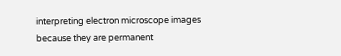interpreting electron microscope images because they are permanent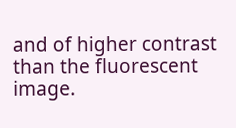and of higher contrast than the fluorescent image.